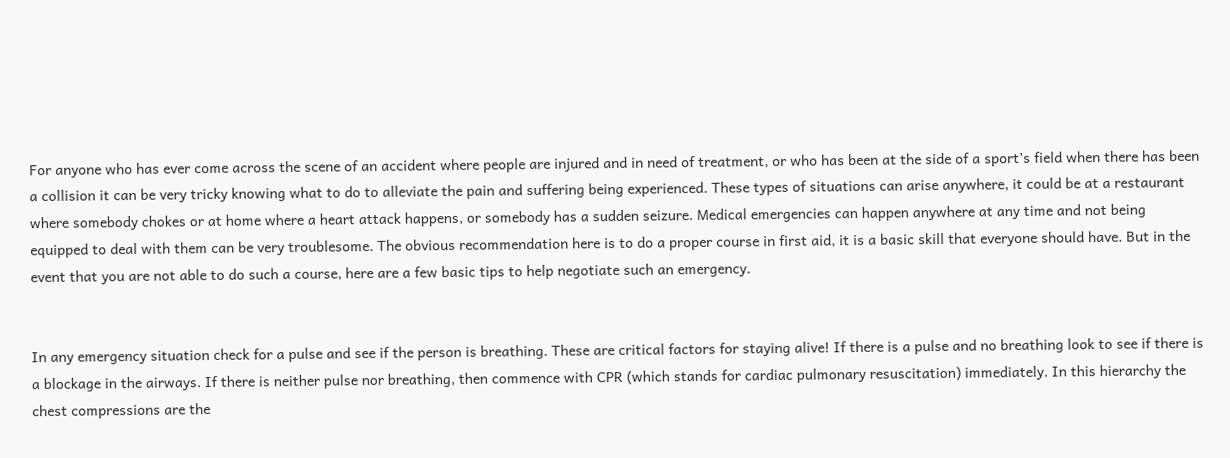For anyone who has ever come across the scene of an accident where people are injured and in need of treatment, or who has been at the side of a sport’s field when there has been a collision it can be very tricky knowing what to do to alleviate the pain and suffering being experienced. These types of situations can arise anywhere, it could be at a restaurant where somebody chokes or at home where a heart attack happens, or somebody has a sudden seizure. Medical emergencies can happen anywhere at any time and not being equipped to deal with them can be very troublesome. The obvious recommendation here is to do a proper course in first aid, it is a basic skill that everyone should have. But in the event that you are not able to do such a course, here are a few basic tips to help negotiate such an emergency.


In any emergency situation check for a pulse and see if the person is breathing. These are critical factors for staying alive! If there is a pulse and no breathing look to see if there is a blockage in the airways. If there is neither pulse nor breathing, then commence with CPR (which stands for cardiac pulmonary resuscitation) immediately. In this hierarchy the chest compressions are the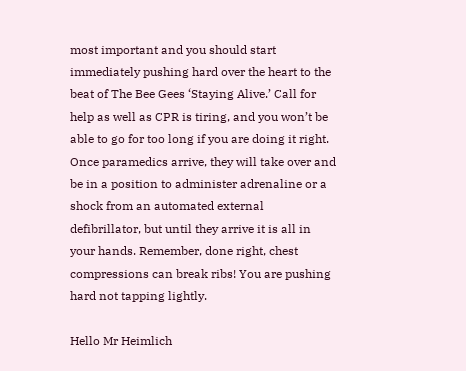most important and you should start immediately pushing hard over the heart to the beat of The Bee Gees ‘Staying Alive.’ Call for help as well as CPR is tiring, and you won’t be able to go for too long if you are doing it right. Once paramedics arrive, they will take over and be in a position to administer adrenaline or a shock from an automated external defibrillator, but until they arrive it is all in your hands. Remember, done right, chest compressions can break ribs! You are pushing hard not tapping lightly.

Hello Mr Heimlich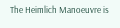The Heimlich Manoeuvre is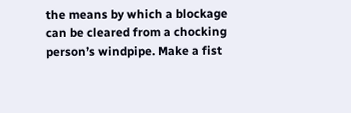the means by which a blockage can be cleared from a chocking person’s windpipe. Make a fist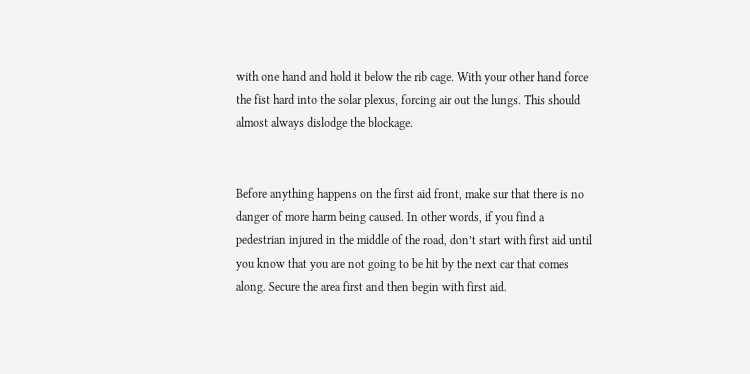with one hand and hold it below the rib cage. With your other hand force the fist hard into the solar plexus, forcing air out the lungs. This should almost always dislodge the blockage.


Before anything happens on the first aid front, make sur that there is no danger of more harm being caused. In other words, if you find a pedestrian injured in the middle of the road, don’t start with first aid until you know that you are not going to be hit by the next car that comes along. Secure the area first and then begin with first aid.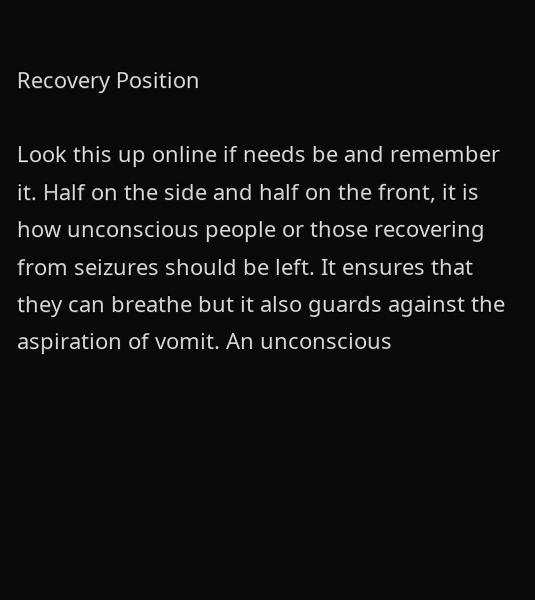Recovery Position

Look this up online if needs be and remember it. Half on the side and half on the front, it is how unconscious people or those recovering from seizures should be left. It ensures that they can breathe but it also guards against the aspiration of vomit. An unconscious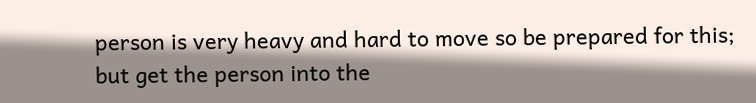person is very heavy and hard to move so be prepared for this; but get the person into the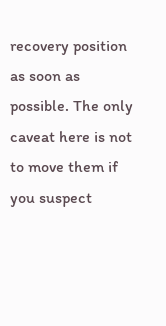recovery position as soon as possible. The only caveat here is not to move them if you suspect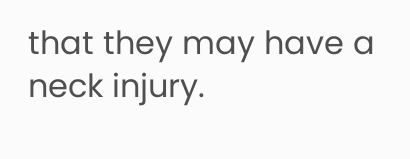that they may have a neck injury.